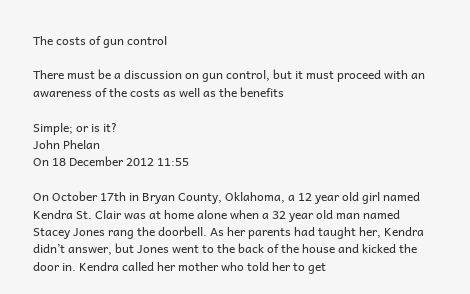The costs of gun control

There must be a discussion on gun control, but it must proceed with an awareness of the costs as well as the benefits

Simple; or is it?
John Phelan
On 18 December 2012 11:55

On October 17th in Bryan County, Oklahoma, a 12 year old girl named Kendra St. Clair was at home alone when a 32 year old man named Stacey Jones rang the doorbell. As her parents had taught her, Kendra didn’t answer, but Jones went to the back of the house and kicked the door in. Kendra called her mother who told her to get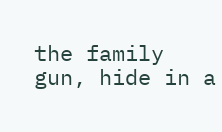the family gun, hide in a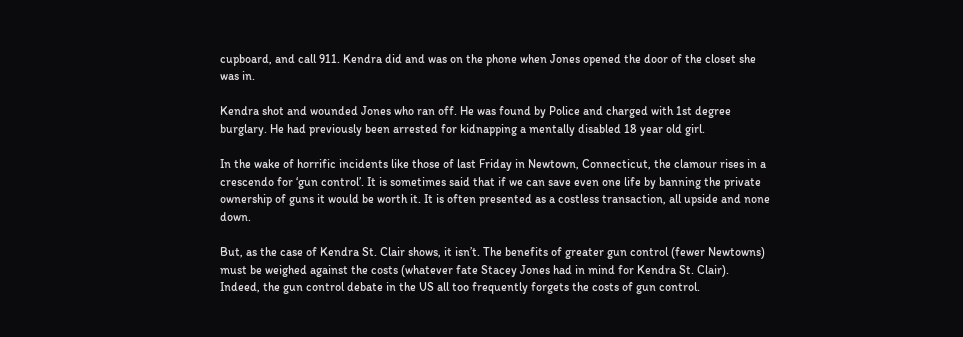cupboard, and call 911. Kendra did and was on the phone when Jones opened the door of the closet she was in.

Kendra shot and wounded Jones who ran off. He was found by Police and charged with 1st degree burglary. He had previously been arrested for kidnapping a mentally disabled 18 year old girl.

In the wake of horrific incidents like those of last Friday in Newtown, Connecticut, the clamour rises in a crescendo for ‘gun control’. It is sometimes said that if we can save even one life by banning the private ownership of guns it would be worth it. It is often presented as a costless transaction, all upside and none down.

But, as the case of Kendra St. Clair shows, it isn’t. The benefits of greater gun control (fewer Newtowns) must be weighed against the costs (whatever fate Stacey Jones had in mind for Kendra St. Clair). Indeed, the gun control debate in the US all too frequently forgets the costs of gun control.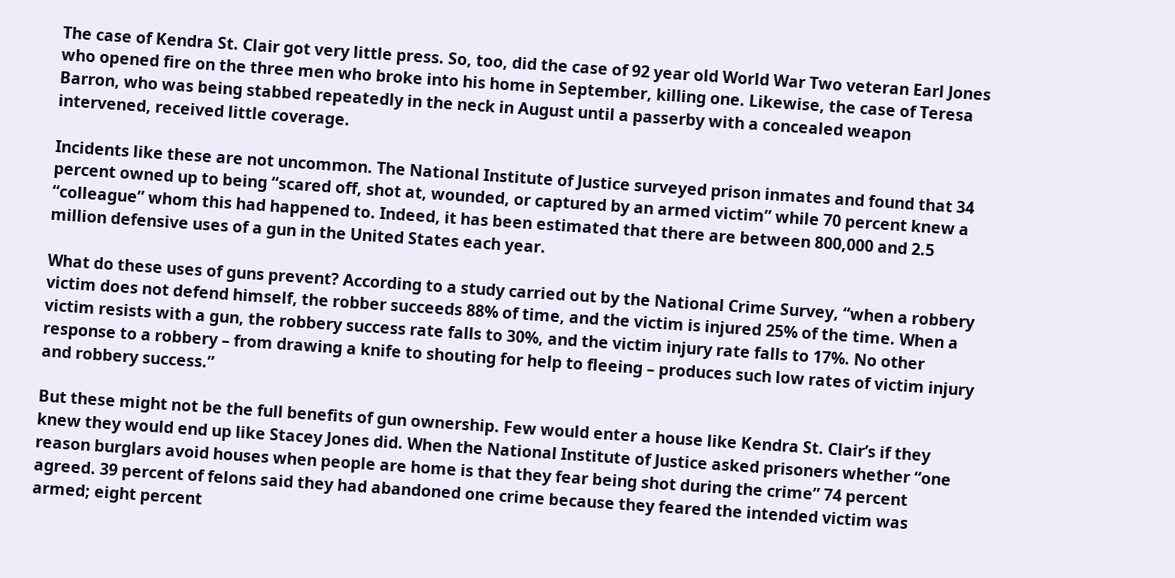The case of Kendra St. Clair got very little press. So, too, did the case of 92 year old World War Two veteran Earl Jones who opened fire on the three men who broke into his home in September, killing one. Likewise, the case of Teresa Barron, who was being stabbed repeatedly in the neck in August until a passerby with a concealed weapon intervened, received little coverage.

Incidents like these are not uncommon. The National Institute of Justice surveyed prison inmates and found that 34 percent owned up to being “scared off, shot at, wounded, or captured by an armed victim” while 70 percent knew a “colleague” whom this had happened to. Indeed, it has been estimated that there are between 800,000 and 2.5 million defensive uses of a gun in the United States each year.

What do these uses of guns prevent? According to a study carried out by the National Crime Survey, “when a robbery victim does not defend himself, the robber succeeds 88% of time, and the victim is injured 25% of the time. When a victim resists with a gun, the robbery success rate falls to 30%, and the victim injury rate falls to 17%. No other response to a robbery – from drawing a knife to shouting for help to fleeing – produces such low rates of victim injury and robbery success.”

But these might not be the full benefits of gun ownership. Few would enter a house like Kendra St. Clair’s if they knew they would end up like Stacey Jones did. When the National Institute of Justice asked prisoners whether “one reason burglars avoid houses when people are home is that they fear being shot during the crime” 74 percent agreed. 39 percent of felons said they had abandoned one crime because they feared the intended victim was armed; eight percent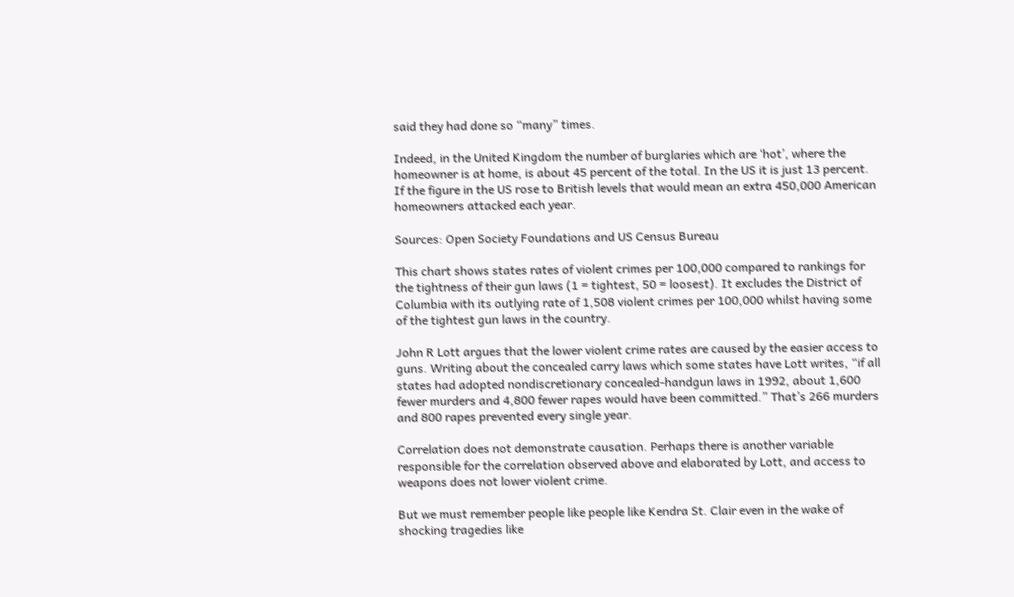said they had done so “many” times.

Indeed, in the United Kingdom the number of burglaries which are ‘hot’, where the homeowner is at home, is about 45 percent of the total. In the US it is just 13 percent. If the figure in the US rose to British levels that would mean an extra 450,000 American homeowners attacked each year.

Sources: Open Society Foundations and US Census Bureau

This chart shows states rates of violent crimes per 100,000 compared to rankings for the tightness of their gun laws (1 = tightest, 50 = loosest). It excludes the District of Columbia with its outlying rate of 1,508 violent crimes per 100,000 whilst having some of the tightest gun laws in the country.

John R Lott argues that the lower violent crime rates are caused by the easier access to guns. Writing about the concealed carry laws which some states have Lott writes, “if all states had adopted nondiscretionary concealed-handgun laws in 1992, about 1,600 fewer murders and 4,800 fewer rapes would have been committed.” That’s 266 murders and 800 rapes prevented every single year.

Correlation does not demonstrate causation. Perhaps there is another variable responsible for the correlation observed above and elaborated by Lott, and access to weapons does not lower violent crime.

But we must remember people like people like Kendra St. Clair even in the wake of shocking tragedies like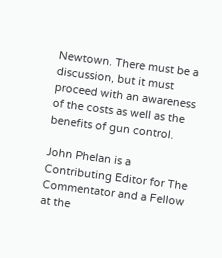Newtown. There must be a discussion, but it must proceed with an awareness of the costs as well as the benefits of gun control.

John Phelan is a Contributing Editor for The Commentator and a Fellow at the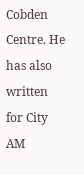Cobden Centre. He has also written for City AM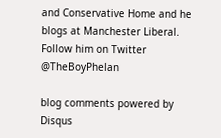and Conservative Home and he blogs at Manchester Liberal. Follow him on Twitter @TheBoyPhelan

blog comments powered by Disqus